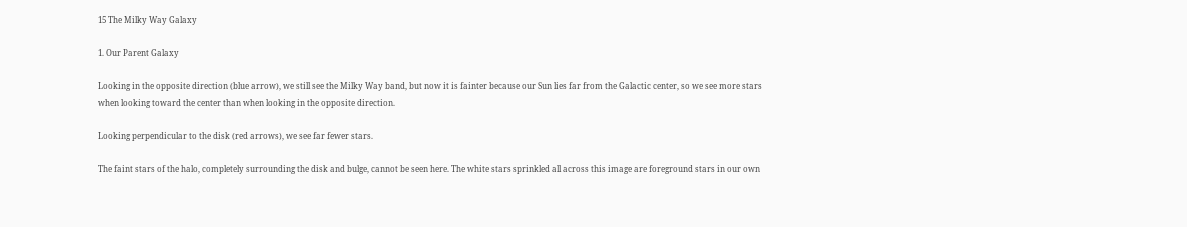15 The Milky Way Galaxy

1. Our Parent Galaxy

Looking in the opposite direction (blue arrow), we still see the Milky Way band, but now it is fainter because our Sun lies far from the Galactic center, so we see more stars when looking toward the center than when looking in the opposite direction.

Looking perpendicular to the disk (red arrows), we see far fewer stars.

The faint stars of the halo, completely surrounding the disk and bulge, cannot be seen here. The white stars sprinkled all across this image are foreground stars in our own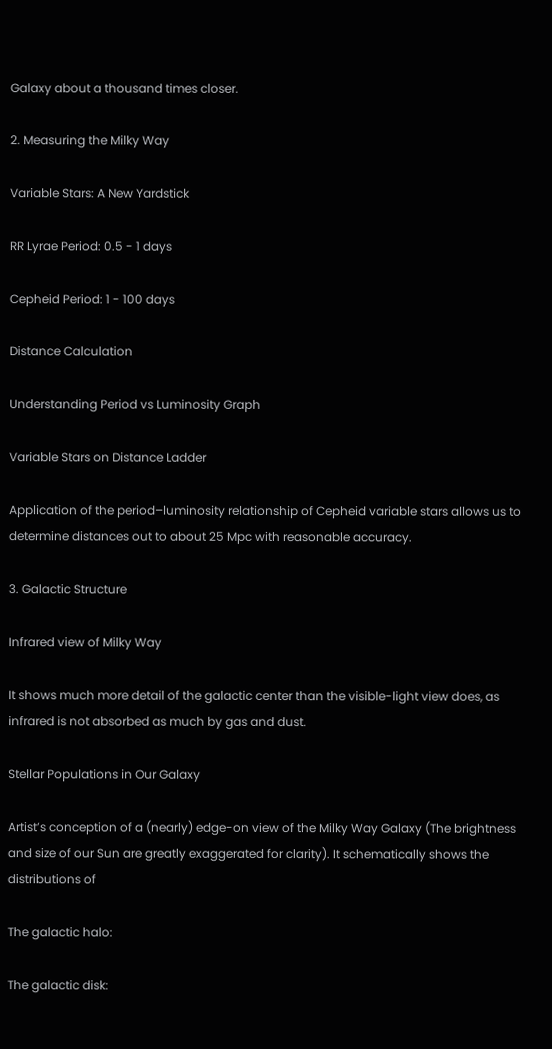Galaxy about a thousand times closer.

2. Measuring the Milky Way

Variable Stars: A New Yardstick

RR Lyrae Period: 0.5 - 1 days

Cepheid Period: 1 - 100 days

Distance Calculation

Understanding Period vs Luminosity Graph

Variable Stars on Distance Ladder

Application of the period–luminosity relationship of Cepheid variable stars allows us to determine distances out to about 25 Mpc with reasonable accuracy.

3. Galactic Structure

Infrared view of Milky Way

It shows much more detail of the galactic center than the visible-light view does, as infrared is not absorbed as much by gas and dust.

Stellar Populations in Our Galaxy

Artist’s conception of a (nearly) edge-on view of the Milky Way Galaxy (The brightness and size of our Sun are greatly exaggerated for clarity). It schematically shows the distributions of

The galactic halo:

The galactic disk: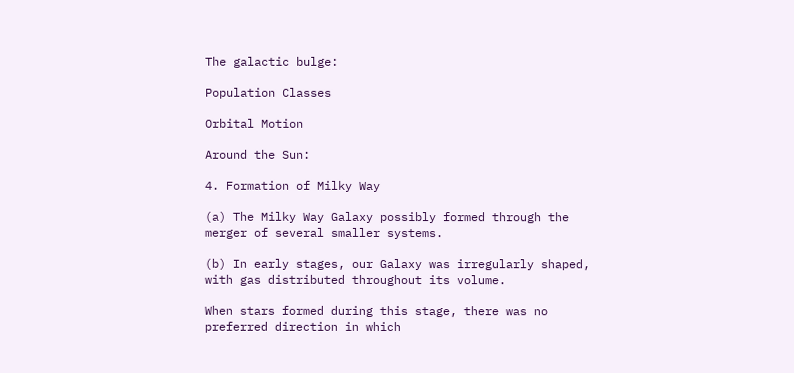The galactic bulge:

Population Classes

Orbital Motion

Around the Sun:

4. Formation of Milky Way

(a) The Milky Way Galaxy possibly formed through the merger of several smaller systems.

(b) In early stages, our Galaxy was irregularly shaped, with gas distributed throughout its volume.

When stars formed during this stage, there was no preferred direction in which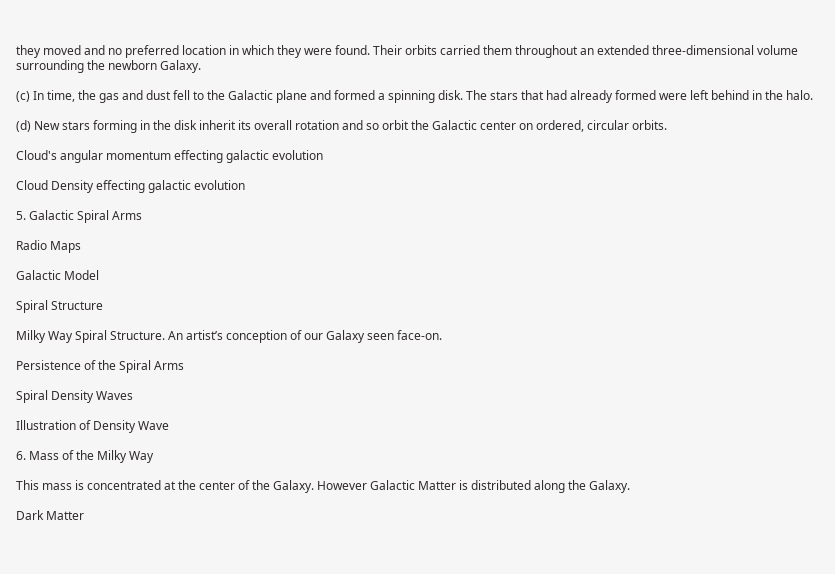they moved and no preferred location in which they were found. Their orbits carried them throughout an extended three-dimensional volume surrounding the newborn Galaxy.

(c) In time, the gas and dust fell to the Galactic plane and formed a spinning disk. The stars that had already formed were left behind in the halo.

(d) New stars forming in the disk inherit its overall rotation and so orbit the Galactic center on ordered, circular orbits.

Cloud's angular momentum effecting galactic evolution

Cloud Density effecting galactic evolution

5. Galactic Spiral Arms

Radio Maps

Galactic Model

Spiral Structure

Milky Way Spiral Structure. An artist’s conception of our Galaxy seen face-on.

Persistence of the Spiral Arms

Spiral Density Waves

Illustration of Density Wave

6. Mass of the Milky Way

This mass is concentrated at the center of the Galaxy. However Galactic Matter is distributed along the Galaxy.

Dark Matter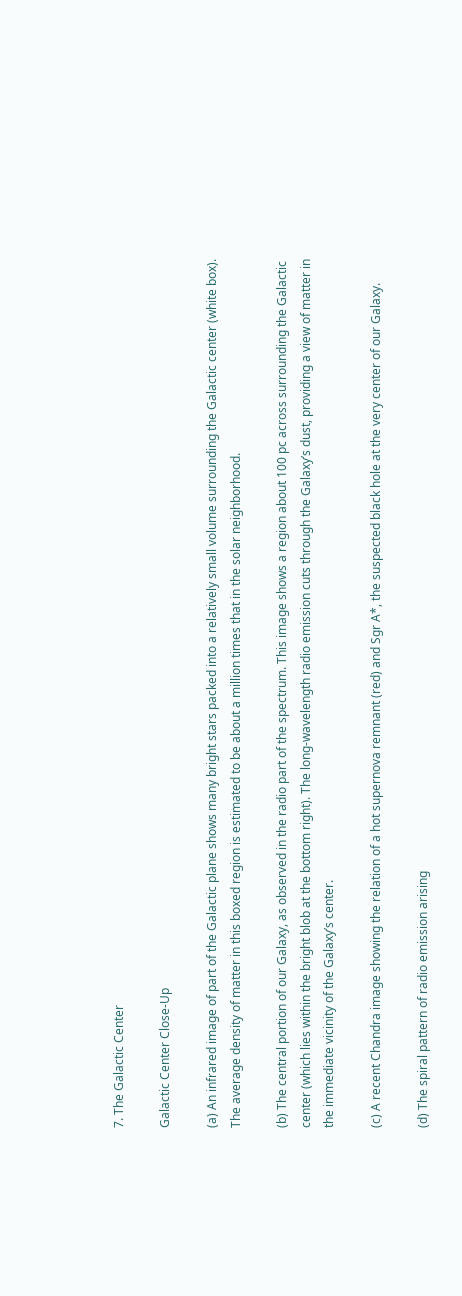7. The Galactic Center

Galactic Center Close-Up

(a) An infrared image of part of the Galactic plane shows many bright stars packed into a relatively small volume surrounding the Galactic center (white box). The average density of matter in this boxed region is estimated to be about a million times that in the solar neighborhood.

(b) The central portion of our Galaxy, as observed in the radio part of the spectrum. This image shows a region about 100 pc across surrounding the Galactic center (which lies within the bright blob at the bottom right). The long-wavelength radio emission cuts through the Galaxy’s dust, providing a view of matter in the immediate vicinity of the Galaxy’s center.

(c) A recent Chandra image showing the relation of a hot supernova remnant (red) and Sgr A*, the suspected black hole at the very center of our Galaxy.

(d) The spiral pattern of radio emission arising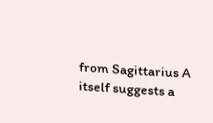from Sagittarius A itself suggests a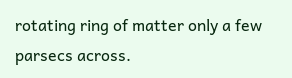rotating ring of matter only a few parsecs across.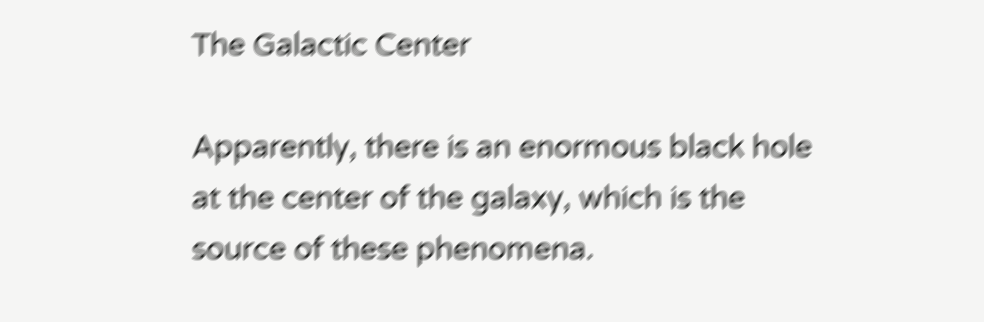The Galactic Center

Apparently, there is an enormous black hole at the center of the galaxy, which is the source of these phenomena.